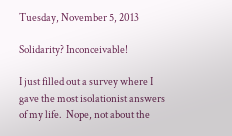Tuesday, November 5, 2013

Solidarity? Inconceivable!

I just filled out a survey where I gave the most isolationist answers of my life.  Nope, not about the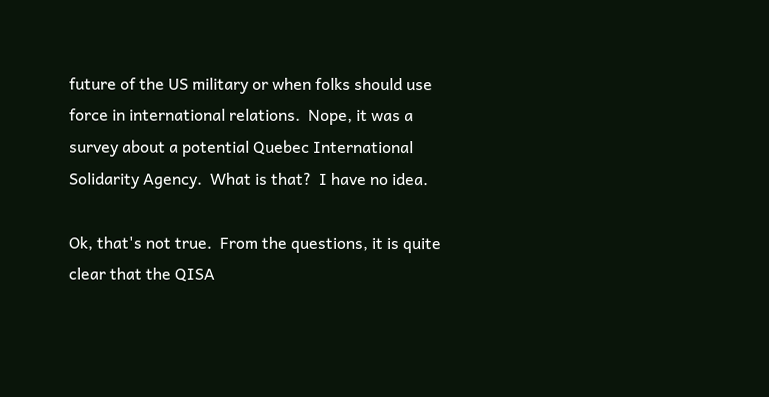future of the US military or when folks should use force in international relations.  Nope, it was a survey about a potential Quebec International Solidarity Agency.  What is that?  I have no idea.

Ok, that's not true.  From the questions, it is quite clear that the QISA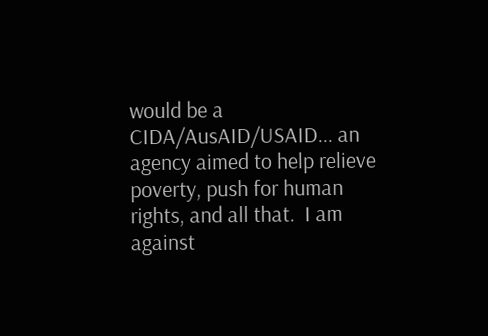would be a CIDA/AusAID/USAID... an agency aimed to help relieve poverty, push for human rights, and all that.  I am against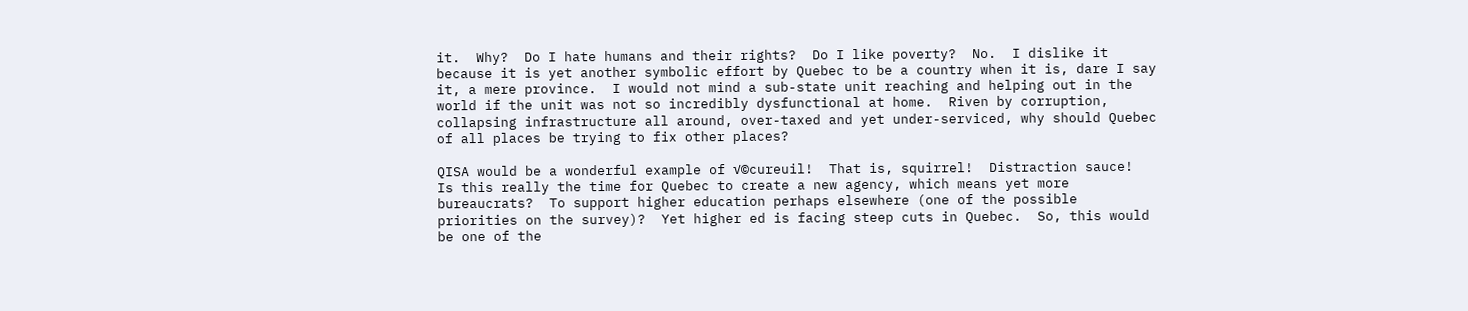it.  Why?  Do I hate humans and their rights?  Do I like poverty?  No.  I dislike it because it is yet another symbolic effort by Quebec to be a country when it is, dare I say it, a mere province.  I would not mind a sub-state unit reaching and helping out in the world if the unit was not so incredibly dysfunctional at home.  Riven by corruption, collapsing infrastructure all around, over-taxed and yet under-serviced, why should Quebec of all places be trying to fix other places?

QISA would be a wonderful example of √©cureuil!  That is, squirrel!  Distraction sauce!  Is this really the time for Quebec to create a new agency, which means yet more bureaucrats?  To support higher education perhaps elsewhere (one of the possible priorities on the survey)?  Yet higher ed is facing steep cuts in Quebec.  So, this would be one of the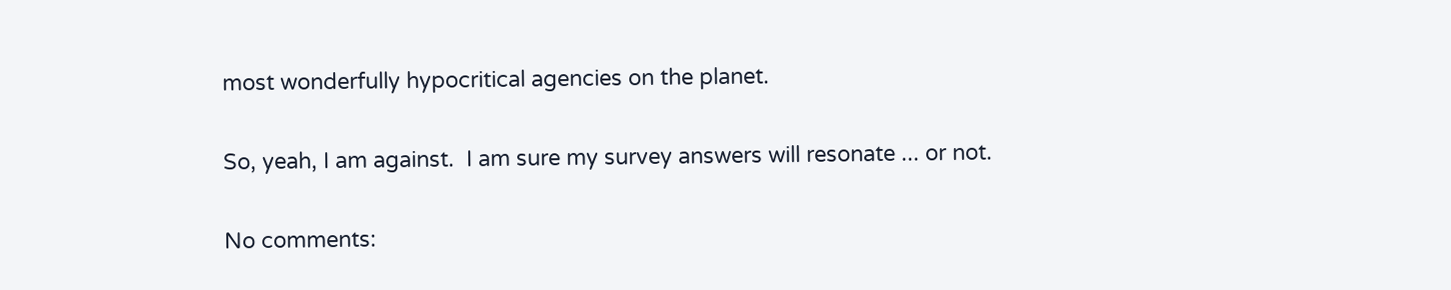most wonderfully hypocritical agencies on the planet.

So, yeah, I am against.  I am sure my survey answers will resonate ... or not.

No comments: